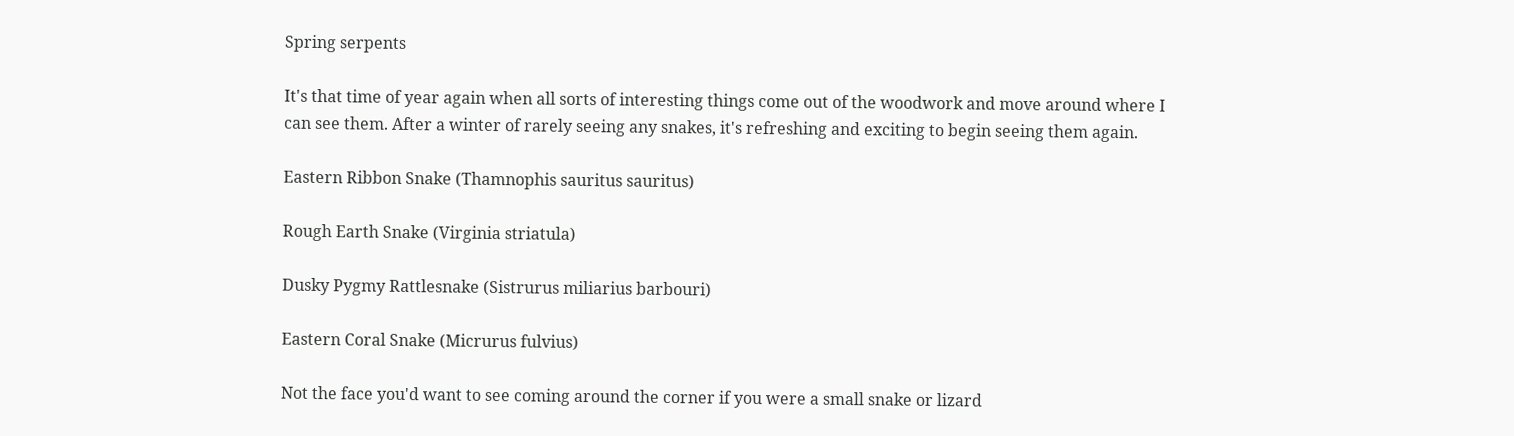Spring serpents

It's that time of year again when all sorts of interesting things come out of the woodwork and move around where I can see them. After a winter of rarely seeing any snakes, it's refreshing and exciting to begin seeing them again.

Eastern Ribbon Snake (Thamnophis sauritus sauritus)

Rough Earth Snake (Virginia striatula)

Dusky Pygmy Rattlesnake (Sistrurus miliarius barbouri)

Eastern Coral Snake (Micrurus fulvius)

Not the face you'd want to see coming around the corner if you were a small snake or lizard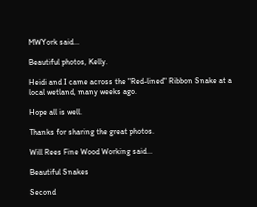MWYork said...

Beautiful photos, Kelly.

Heidi and I came across the "Red-lined" Ribbon Snake at a local wetland, many weeks ago.

Hope all is well.

Thanks for sharing the great photos.

Will Rees Fine Wood Working said...

Beautiful Snakes

Second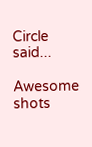Circle said...

Awesome shots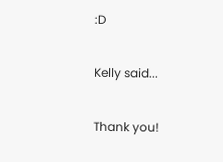:D

Kelly said...

Thank you!